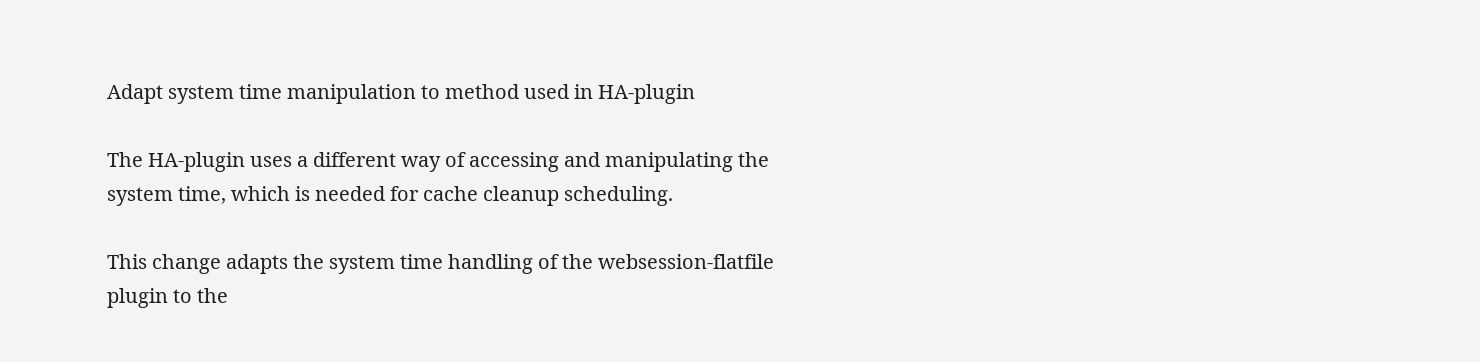Adapt system time manipulation to method used in HA-plugin

The HA-plugin uses a different way of accessing and manipulating the
system time, which is needed for cache cleanup scheduling.

This change adapts the system time handling of the websession-flatfile
plugin to the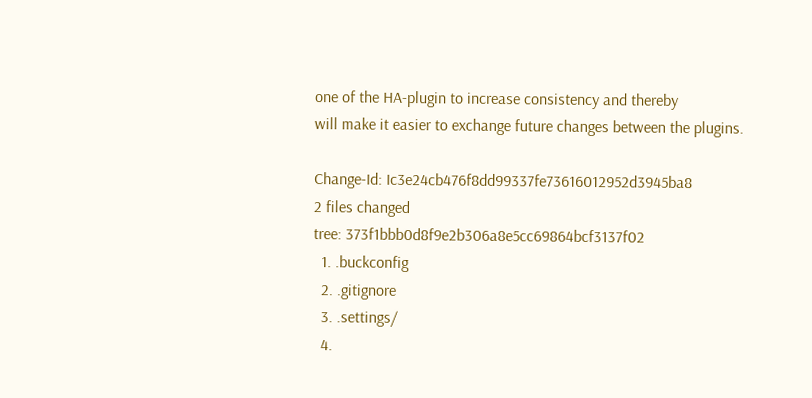one of the HA-plugin to increase consistency and thereby
will make it easier to exchange future changes between the plugins.

Change-Id: Ic3e24cb476f8dd99337fe73616012952d3945ba8
2 files changed
tree: 373f1bbb0d8f9e2b306a8e5cc69864bcf3137f02
  1. .buckconfig
  2. .gitignore
  3. .settings/
  4.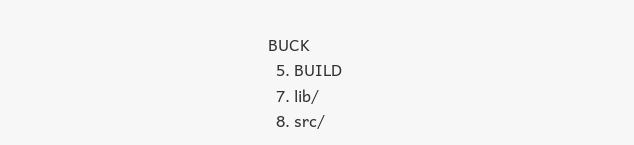BUCK
  5. BUILD
  7. lib/
  8. src/